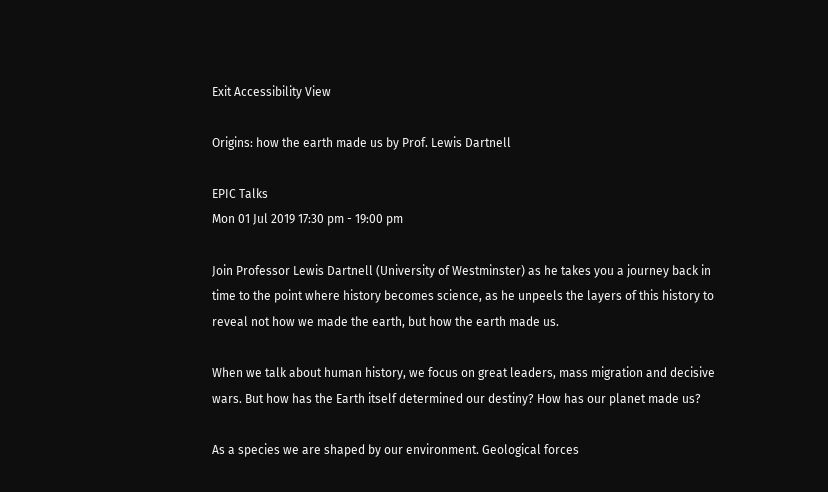Exit Accessibility View

Origins: how the earth made us by Prof. Lewis Dartnell

EPIC Talks
Mon 01 Jul 2019 17:30 pm - 19:00 pm

Join Professor Lewis Dartnell (University of Westminster) as he takes you a journey back in time to the point where history becomes science, as he unpeels the layers of this history to reveal not how we made the earth, but how the earth made us.

When we talk about human history, we focus on great leaders, mass migration and decisive wars. But how has the Earth itself determined our destiny? How has our planet made us?

As a species we are shaped by our environment. Geological forces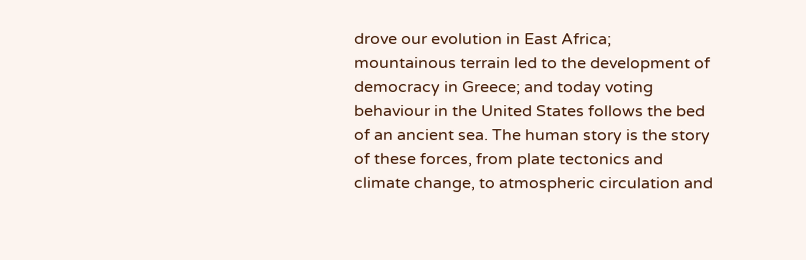drove our evolution in East Africa; mountainous terrain led to the development of democracy in Greece; and today voting behaviour in the United States follows the bed of an ancient sea. The human story is the story of these forces, from plate tectonics and climate change, to atmospheric circulation and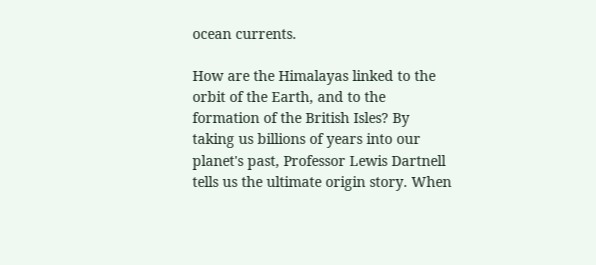ocean currents.

How are the Himalayas linked to the orbit of the Earth, and to the formation of the British Isles? By taking us billions of years into our planet's past, Professor Lewis Dartnell tells us the ultimate origin story. When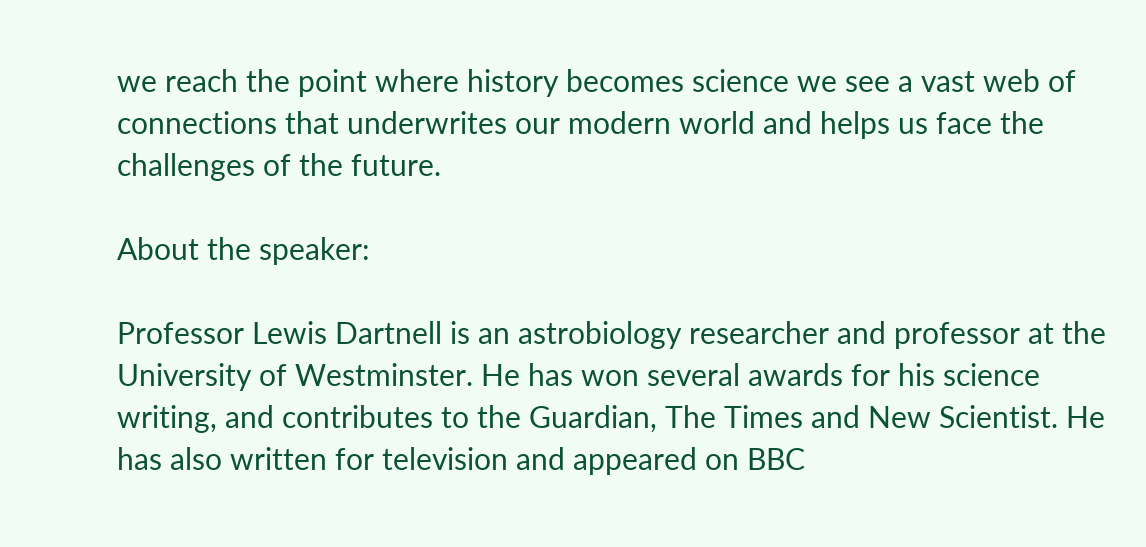we reach the point where history becomes science we see a vast web of connections that underwrites our modern world and helps us face the challenges of the future.

About the speaker:

Professor Lewis Dartnell is an astrobiology researcher and professor at the University of Westminster. He has won several awards for his science writing, and contributes to the Guardian, The Times and New Scientist. He has also written for television and appeared on BBC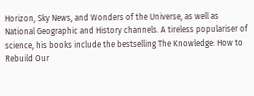Horizon, Sky News, and Wonders of the Universe, as well as National Geographic and History channels. A tireless populariser of science, his books include the bestselling The Knowledge: How to Rebuild Our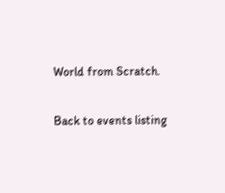World from Scratch.

Back to events listing